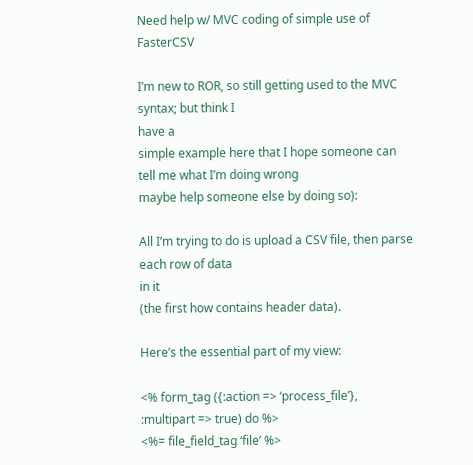Need help w/ MVC coding of simple use of FasterCSV

I’m new to ROR, so still getting used to the MVC syntax; but think I
have a
simple example here that I hope someone can tell me what I’m doing wrong
maybe help someone else by doing so):

All I’m trying to do is upload a CSV file, then parse each row of data
in it
(the first how contains header data).

Here’s the essential part of my view:

<% form_tag ({:action => ‘process_file’},
:multipart => true) do %>
<%= file_field_tag ‘file’ %>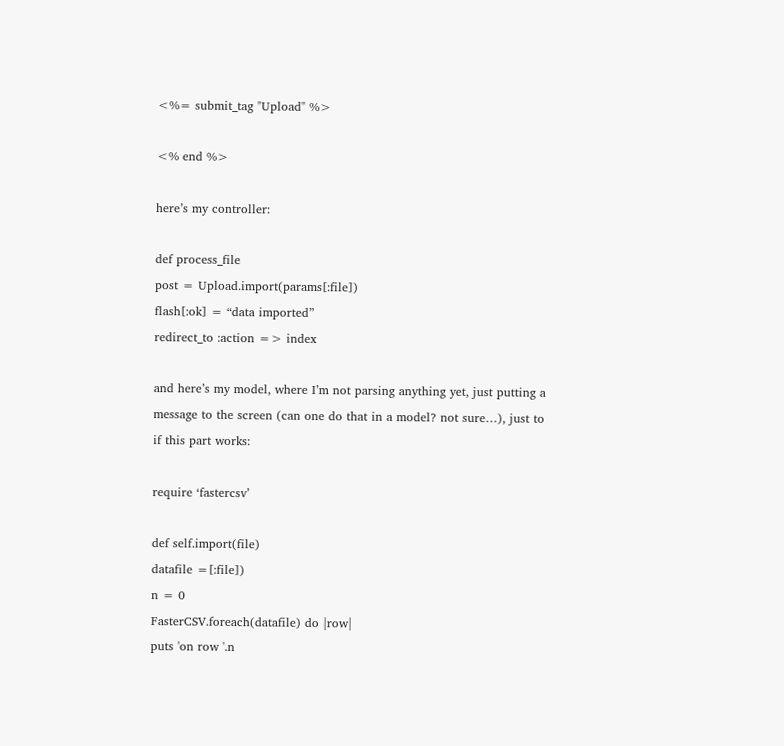<%= submit_tag "Upload" %>

<% end %>

here’s my controller:

def process_file
post = Upload.import(params[:file])
flash[:ok] = “data imported”
redirect_to :action => index

and here’s my model, where I’m not parsing anything yet, just putting a
message to the screen (can one do that in a model? not sure…), just to
if this part works:

require ‘fastercsv’

def self.import(file)
datafile =[:file])
n = 0
FasterCSV.foreach(datafile) do |row|
puts 'on row '.n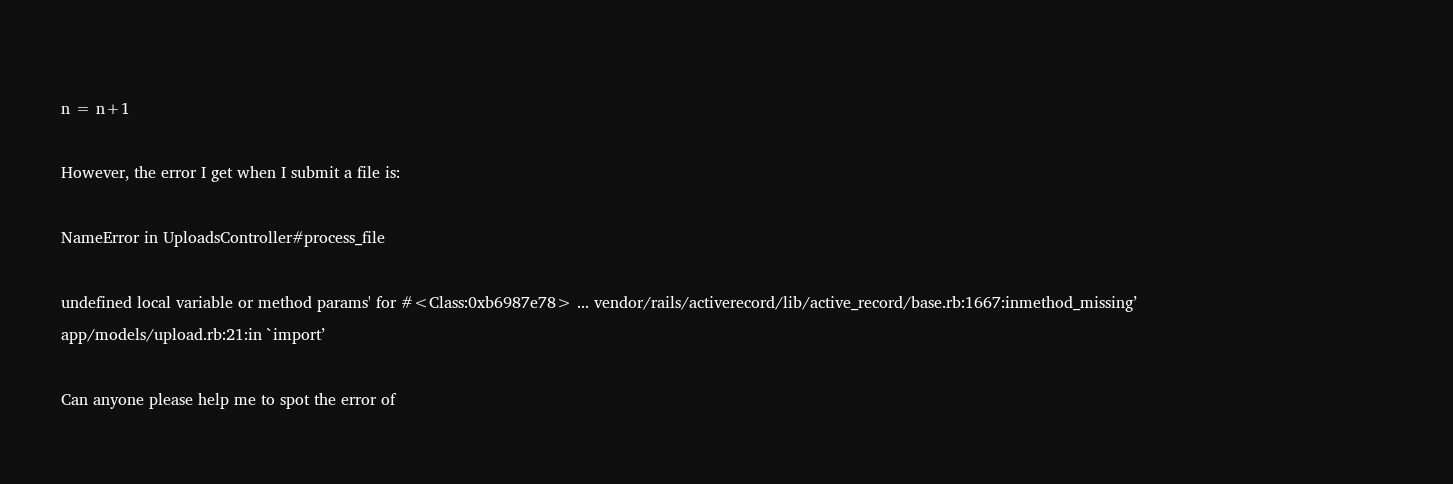n = n+1

However, the error I get when I submit a file is:

NameError in UploadsController#process_file

undefined local variable or method params' for #<Class:0xb6987e78> ... vendor/rails/activerecord/lib/active_record/base.rb:1667:inmethod_missing’
app/models/upload.rb:21:in `import’

Can anyone please help me to spot the error of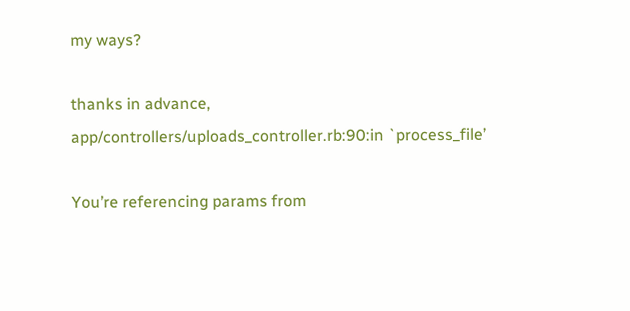my ways?

thanks in advance,
app/controllers/uploads_controller.rb:90:in `process_file’

You’re referencing params from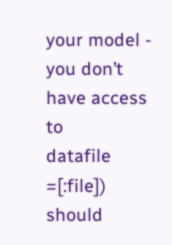your model - you don’t have access to
datafile =[:file])
should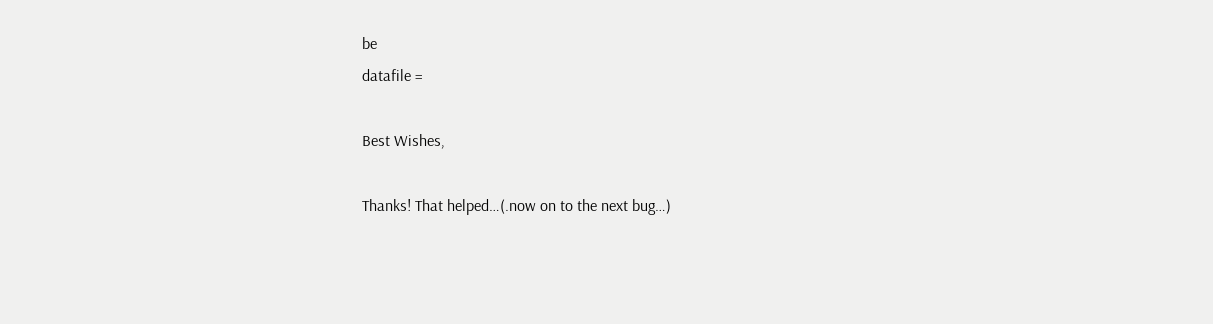be
datafile =

Best Wishes,

Thanks! That helped…(.now on to the next bug…)